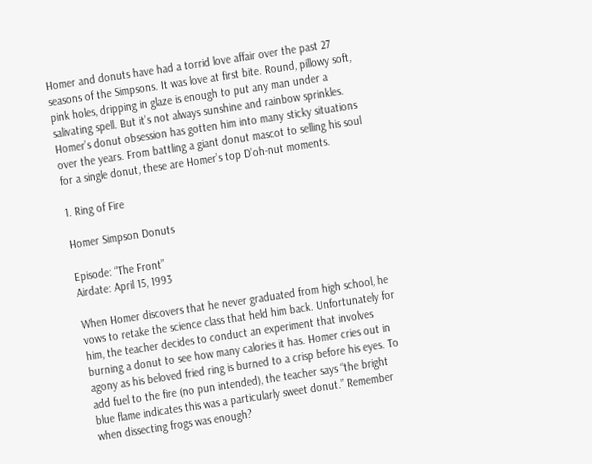Homer and donuts have had a torrid love affair over the past 27 seasons of the Simpsons. It was love at first bite. Round, pillowy soft, pink holes, dripping in glaze is enough to put any man under a salivating spell. But it’s not always sunshine and rainbow sprinkles. Homer’s donut obsession has gotten him into many sticky situations over the years. From battling a giant donut mascot to selling his soul for a single donut, these are Homer’s top D’oh-nut moments.

1. Ring of Fire

Homer Simpson Donuts

Episode: “The Front”
Airdate: April 15, 1993

When Homer discovers that he never graduated from high school, he vows to retake the science class that held him back. Unfortunately for him, the teacher decides to conduct an experiment that involves burning a donut to see how many calories it has. Homer cries out in agony as his beloved fried ring is burned to a crisp before his eyes. To add fuel to the fire (no pun intended), the teacher says “the bright blue flame indicates this was a particularly sweet donut.” Remember when dissecting frogs was enough?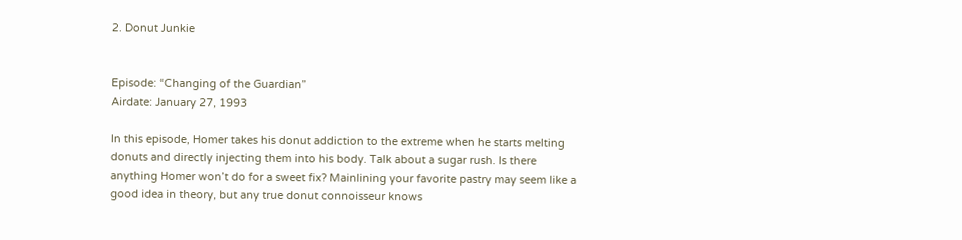2. Donut Junkie


Episode: “Changing of the Guardian”
Airdate: January 27, 1993

In this episode, Homer takes his donut addiction to the extreme when he starts melting donuts and directly injecting them into his body. Talk about a sugar rush. Is there anything Homer won’t do for a sweet fix? Mainlining your favorite pastry may seem like a good idea in theory, but any true donut connoisseur knows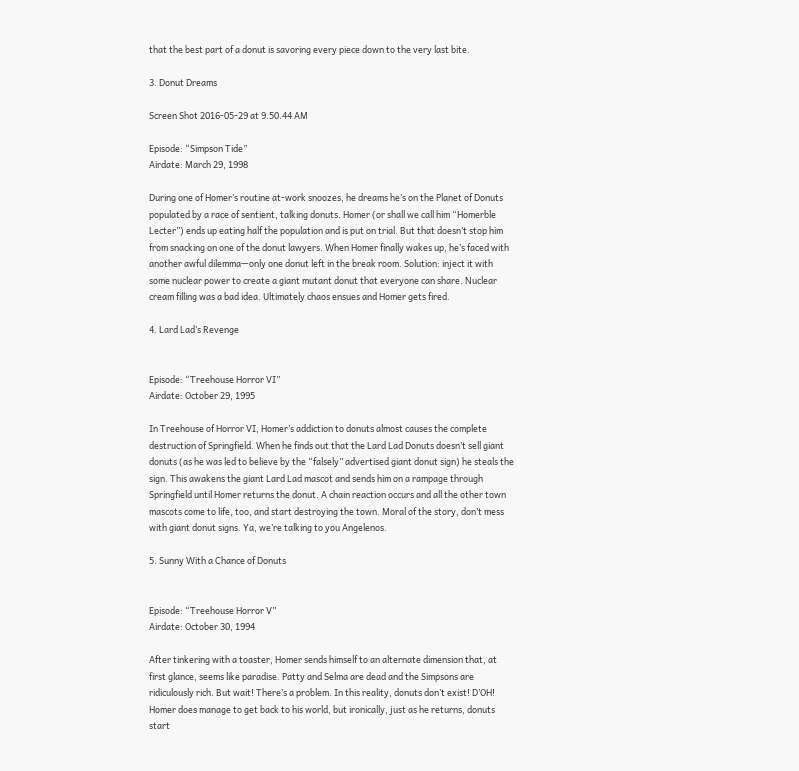that the best part of a donut is savoring every piece down to the very last bite.

3. Donut Dreams

Screen Shot 2016-05-29 at 9.50.44 AM

Episode: “Simpson Tide”
Airdate: March 29, 1998

During one of Homer’s routine at-work snoozes, he dreams he’s on the Planet of Donuts populated by a race of sentient, talking donuts. Homer (or shall we call him “Homerble Lecter”) ends up eating half the population and is put on trial. But that doesn’t stop him from snacking on one of the donut lawyers. When Homer finally wakes up, he’s faced with another awful dilemma—only one donut left in the break room. Solution: inject it with some nuclear power to create a giant mutant donut that everyone can share. Nuclear cream filling was a bad idea. Ultimately chaos ensues and Homer gets fired.

4. Lard Lad’s Revenge


Episode: “Treehouse Horror VI”
Airdate: October 29, 1995

In Treehouse of Horror VI, Homer’s addiction to donuts almost causes the complete destruction of Springfield. When he finds out that the Lard Lad Donuts doesn’t sell giant donuts (as he was led to believe by the “falsely” advertised giant donut sign) he steals the sign. This awakens the giant Lard Lad mascot and sends him on a rampage through Springfield until Homer returns the donut. A chain reaction occurs and all the other town mascots come to life, too, and start destroying the town. Moral of the story, don’t mess with giant donut signs. Ya, we’re talking to you Angelenos.

5. Sunny With a Chance of Donuts


Episode: “Treehouse Horror V”
Airdate: October 30, 1994

After tinkering with a toaster, Homer sends himself to an alternate dimension that, at first glance, seems like paradise. Patty and Selma are dead and the Simpsons are ridiculously rich. But wait! There’s a problem. In this reality, donuts don’t exist! D’OH! Homer does manage to get back to his world, but ironically, just as he returns, donuts start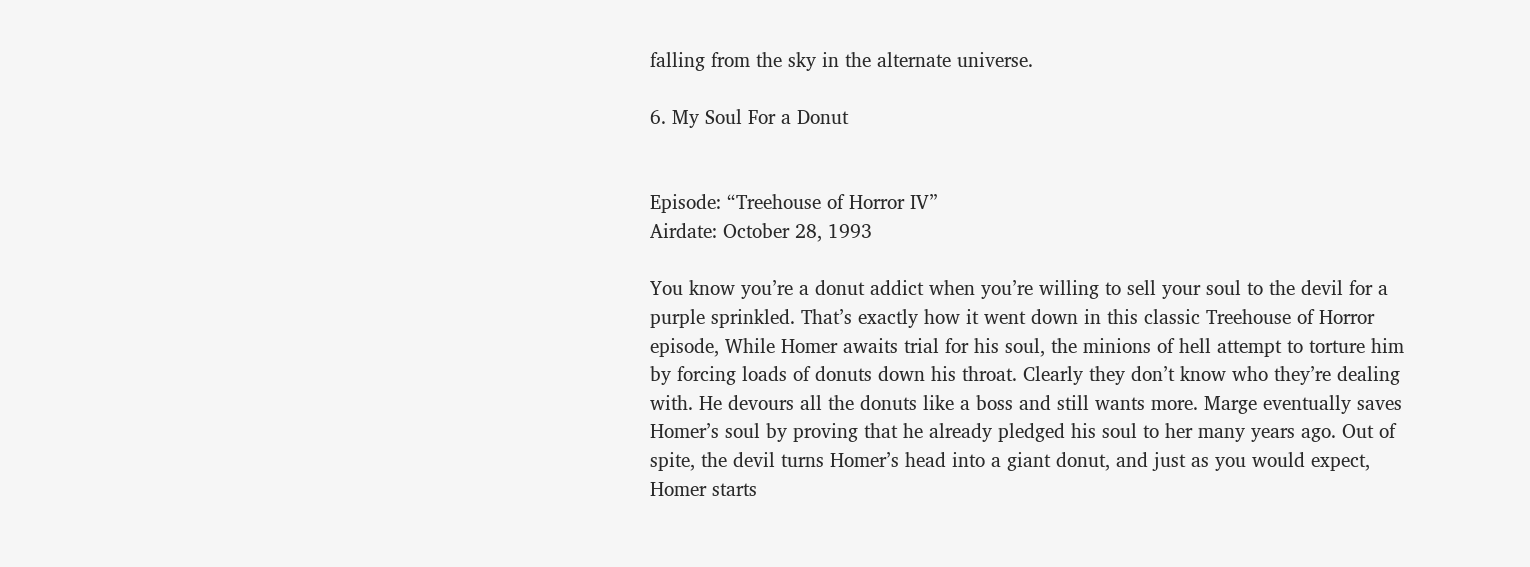falling from the sky in the alternate universe.

6. My Soul For a Donut


Episode: “Treehouse of Horror IV”
Airdate: October 28, 1993

You know you’re a donut addict when you’re willing to sell your soul to the devil for a purple sprinkled. That’s exactly how it went down in this classic Treehouse of Horror episode, While Homer awaits trial for his soul, the minions of hell attempt to torture him by forcing loads of donuts down his throat. Clearly they don’t know who they’re dealing with. He devours all the donuts like a boss and still wants more. Marge eventually saves Homer’s soul by proving that he already pledged his soul to her many years ago. Out of spite, the devil turns Homer’s head into a giant donut, and just as you would expect, Homer starts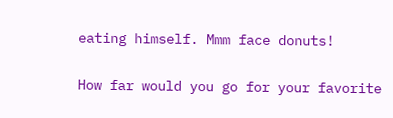eating himself. Mmm face donuts!

How far would you go for your favorite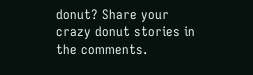donut? Share your crazy donut stories in the comments.